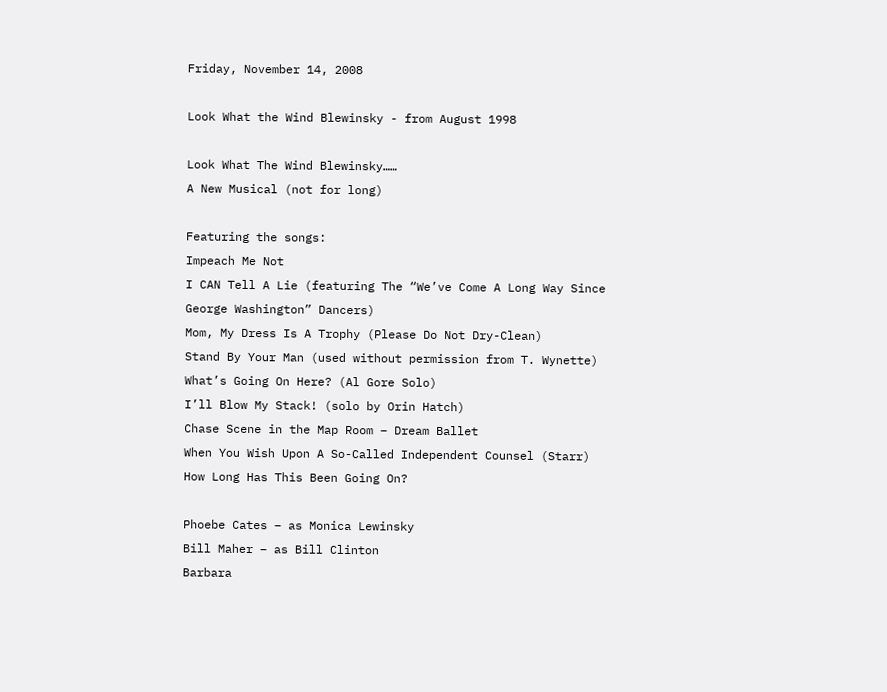Friday, November 14, 2008

Look What the Wind Blewinsky - from August 1998

Look What The Wind Blewinsky……
A New Musical (not for long)

Featuring the songs:
Impeach Me Not
I CAN Tell A Lie (featuring The “We’ve Come A Long Way Since George Washington” Dancers)
Mom, My Dress Is A Trophy (Please Do Not Dry-Clean)
Stand By Your Man (used without permission from T. Wynette)
What’s Going On Here? (Al Gore Solo)
I’ll Blow My Stack! (solo by Orin Hatch)
Chase Scene in the Map Room – Dream Ballet
When You Wish Upon A So-Called Independent Counsel (Starr)
How Long Has This Been Going On?

Phoebe Cates – as Monica Lewinsky
Bill Maher – as Bill Clinton
Barbara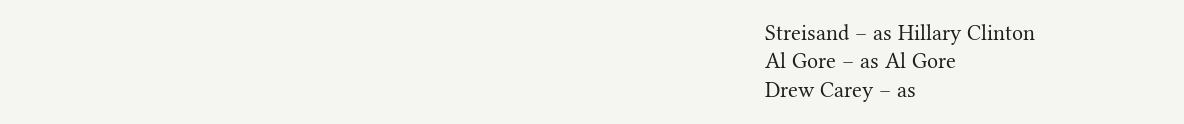Streisand – as Hillary Clinton
Al Gore – as Al Gore
Drew Carey – as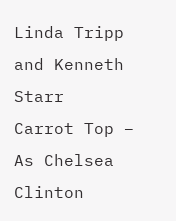Linda Tripp and Kenneth Starr
Carrot Top – As Chelsea Clinton